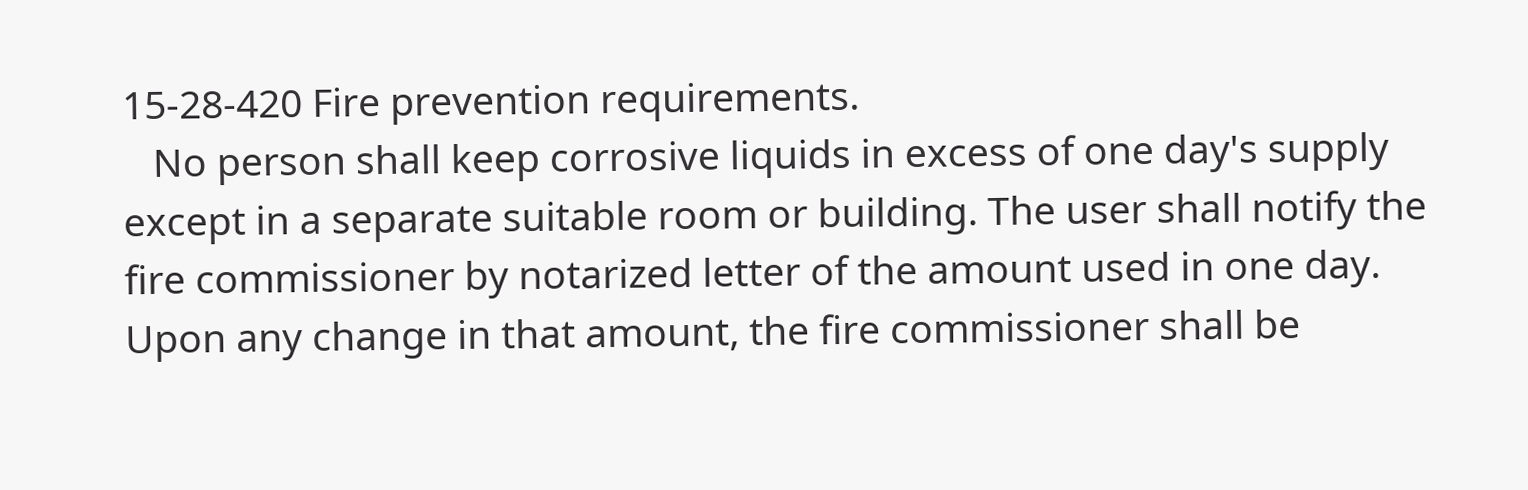15-28-420 Fire prevention requirements.
   No person shall keep corrosive liquids in excess of one day's supply except in a separate suitable room or building. The user shall notify the fire commissioner by notarized letter of the amount used in one day. Upon any change in that amount, the fire commissioner shall be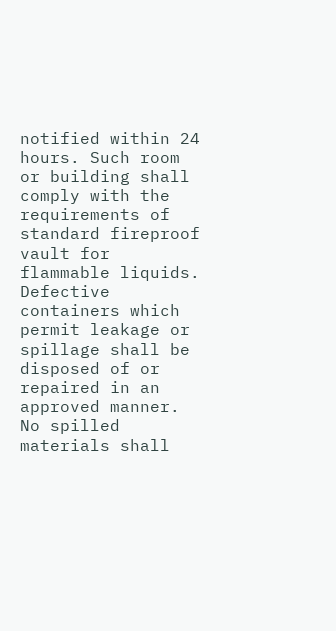notified within 24 hours. Such room or building shall comply with the requirements of standard fireproof vault for flammable liquids. Defective containers which permit leakage or spillage shall be disposed of or repaired in an approved manner. No spilled materials shall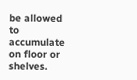be allowed to accumulate on floor or shelves.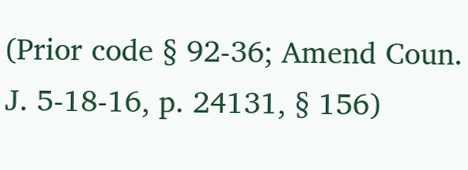(Prior code § 92-36; Amend Coun. J. 5-18-16, p. 24131, § 156)